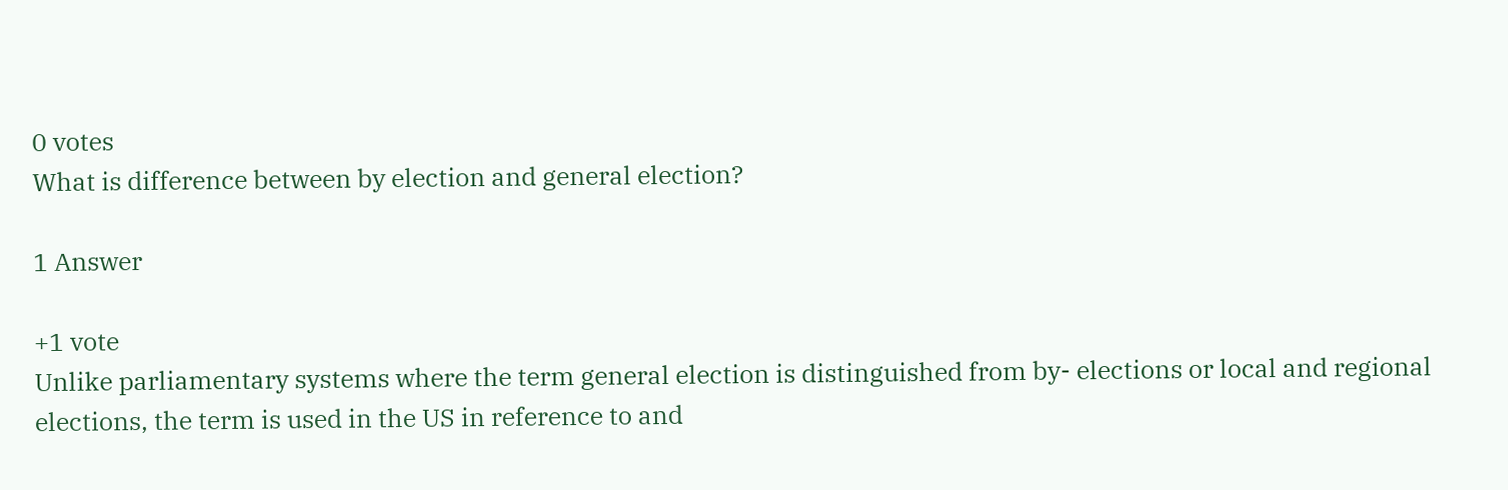0 votes
What is difference between by election and general election?

1 Answer

+1 vote
Unlike parliamentary systems where the term general election is distinguished from by- elections or local and regional elections, the term is used in the US in reference to and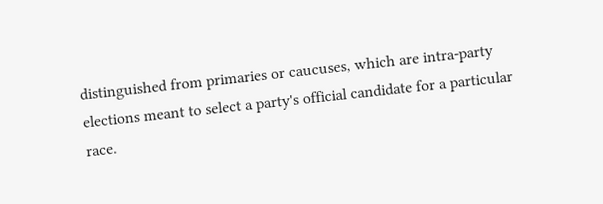distinguished from primaries or caucuses, which are intra-party elections meant to select a party's official candidate for a particular race.